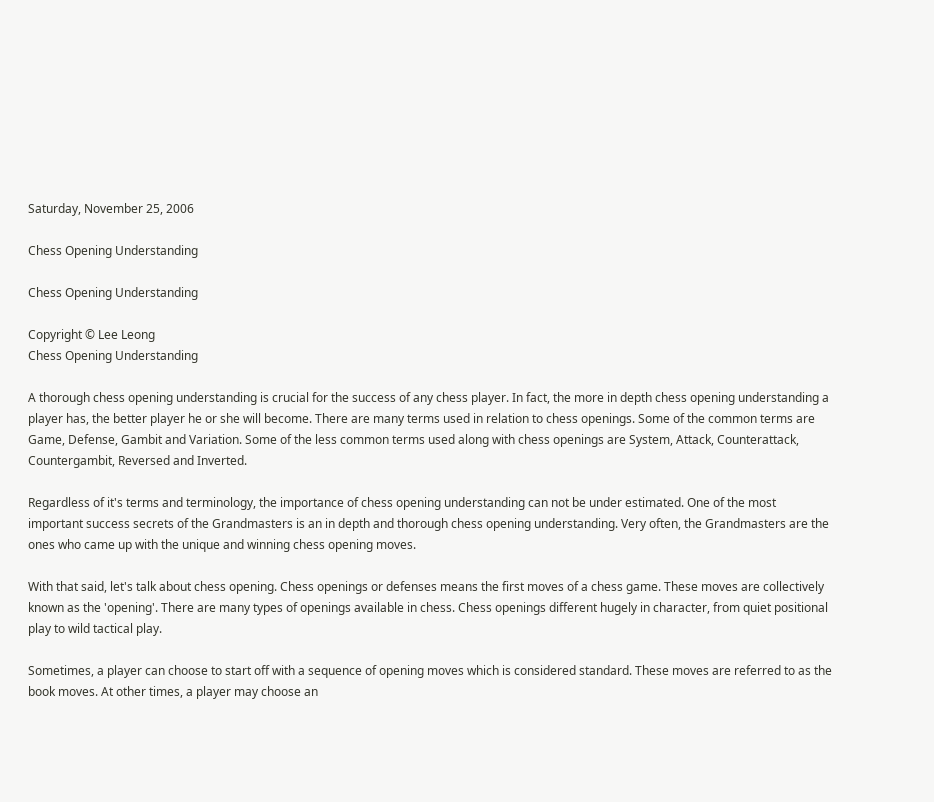Saturday, November 25, 2006

Chess Opening Understanding

Chess Opening Understanding

Copyright © Lee Leong
Chess Opening Understanding

A thorough chess opening understanding is crucial for the success of any chess player. In fact, the more in depth chess opening understanding a player has, the better player he or she will become. There are many terms used in relation to chess openings. Some of the common terms are Game, Defense, Gambit and Variation. Some of the less common terms used along with chess openings are System, Attack, Counterattack, Countergambit, Reversed and Inverted.

Regardless of it's terms and terminology, the importance of chess opening understanding can not be under estimated. One of the most important success secrets of the Grandmasters is an in depth and thorough chess opening understanding. Very often, the Grandmasters are the ones who came up with the unique and winning chess opening moves.

With that said, let's talk about chess opening. Chess openings or defenses means the first moves of a chess game. These moves are collectively known as the 'opening'. There are many types of openings available in chess. Chess openings different hugely in character, from quiet positional play to wild tactical play.

Sometimes, a player can choose to start off with a sequence of opening moves which is considered standard. These moves are referred to as the book moves. At other times, a player may choose an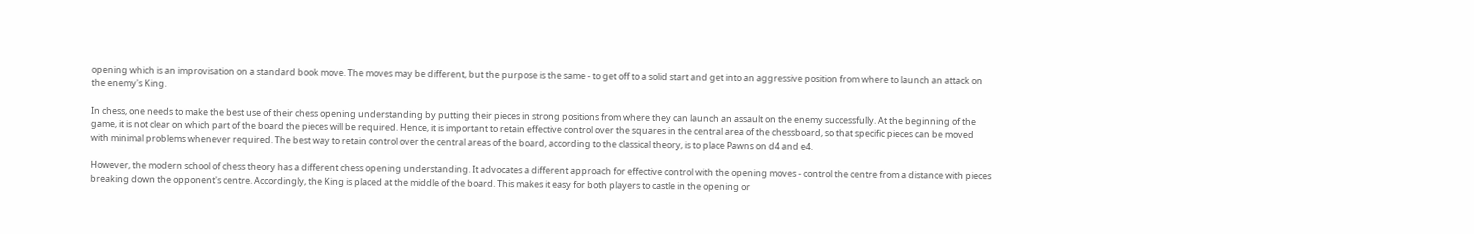opening which is an improvisation on a standard book move. The moves may be different, but the purpose is the same - to get off to a solid start and get into an aggressive position from where to launch an attack on the enemy's King.

In chess, one needs to make the best use of their chess opening understanding by putting their pieces in strong positions from where they can launch an assault on the enemy successfully. At the beginning of the game, it is not clear on which part of the board the pieces will be required. Hence, it is important to retain effective control over the squares in the central area of the chessboard, so that specific pieces can be moved with minimal problems whenever required. The best way to retain control over the central areas of the board, according to the classical theory, is to place Pawns on d4 and e4.

However, the modern school of chess theory has a different chess opening understanding. It advocates a different approach for effective control with the opening moves - control the centre from a distance with pieces breaking down the opponent's centre. Accordingly, the King is placed at the middle of the board. This makes it easy for both players to castle in the opening or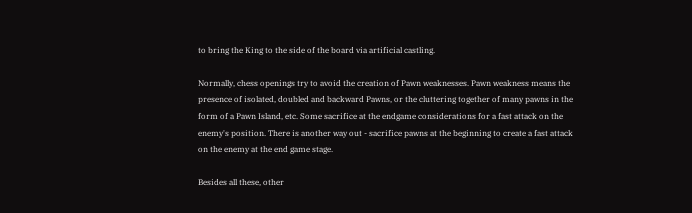to bring the King to the side of the board via artificial castling.

Normally, chess openings try to avoid the creation of Pawn weaknesses. Pawn weakness means the presence of isolated, doubled and backward Pawns, or the cluttering together of many pawns in the form of a Pawn Island, etc. Some sacrifice at the endgame considerations for a fast attack on the enemy's position. There is another way out - sacrifice pawns at the beginning to create a fast attack on the enemy at the end game stage.

Besides all these, other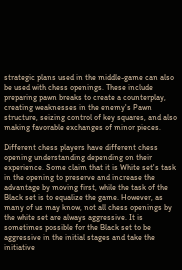strategic plans used in the middle-game can also be used with chess openings. These include preparing pawn breaks to create a counterplay, creating weaknesses in the enemy's Pawn structure, seizing control of key squares, and also making favorable exchanges of minor pieces.

Different chess players have different chess opening understanding depending on their experience. Some claim that it is White set's task in the opening to preserve and increase the advantage by moving first, while the task of the Black set is to equalize the game. However, as many of us may know, not all chess openings by the white set are always aggressive. It is sometimes possible for the Black set to be aggressive in the initial stages and take the initiative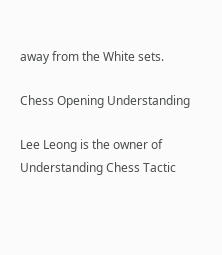away from the White sets.

Chess Opening Understanding

Lee Leong is the owner of Understanding Chess Tactic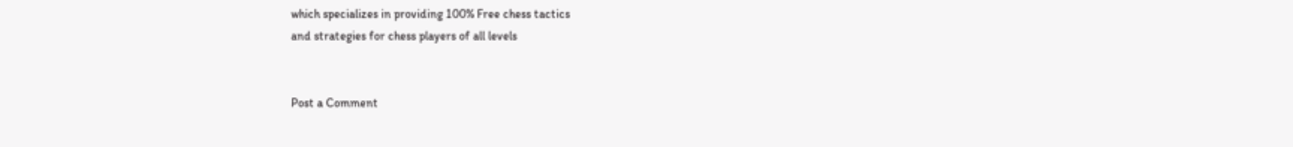which specializes in providing 100% Free chess tactics
and strategies for chess players of all levels


Post a Comment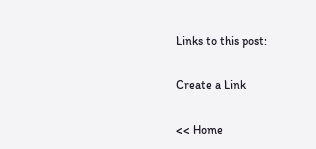Links to this post:

Create a Link

<< Home